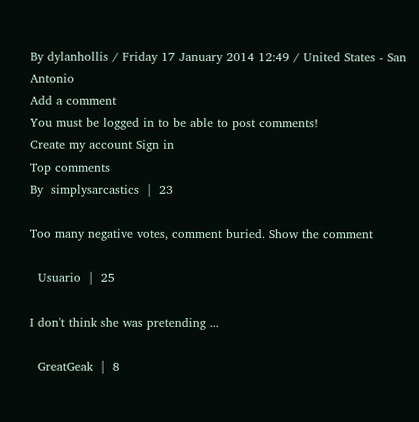By dylanhollis / Friday 17 January 2014 12:49 / United States - San Antonio
Add a comment
You must be logged in to be able to post comments!
Create my account Sign in
Top comments
By  simplysarcastics  |  23

Too many negative votes, comment buried. Show the comment

  Usuario  |  25

I don't think she was pretending ...

  GreatGeak  |  8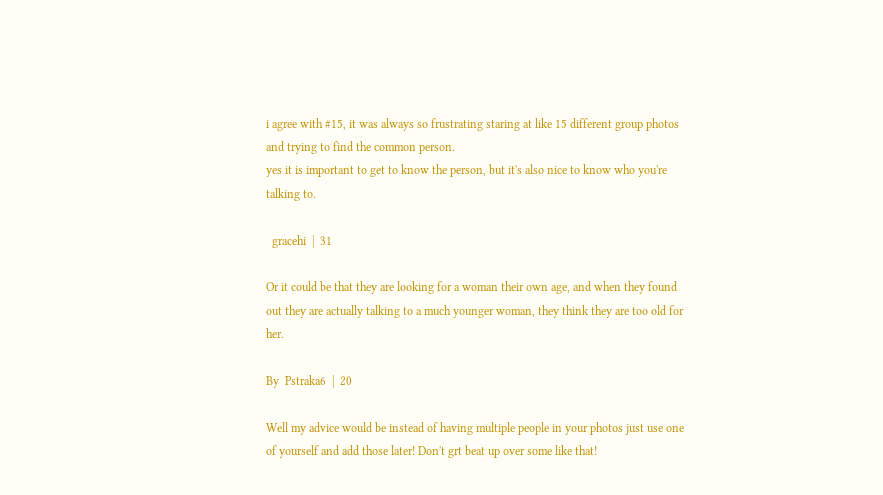i agree with #15, it was always so frustrating staring at like 15 different group photos and trying to find the common person.
yes it is important to get to know the person, but it's also nice to know who you're talking to.

  gracehi  |  31

Or it could be that they are looking for a woman their own age, and when they found out they are actually talking to a much younger woman, they think they are too old for her.

By  Pstraka6  |  20

Well my advice would be instead of having multiple people in your photos just use one of yourself and add those later! Don't grt beat up over some like that!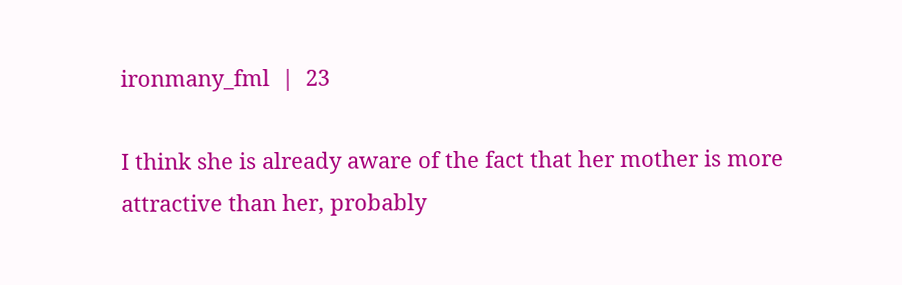ironmany_fml  |  23

I think she is already aware of the fact that her mother is more attractive than her, probably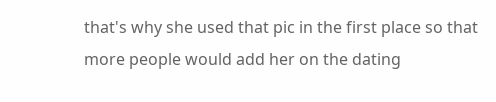that's why she used that pic in the first place so that more people would add her on the dating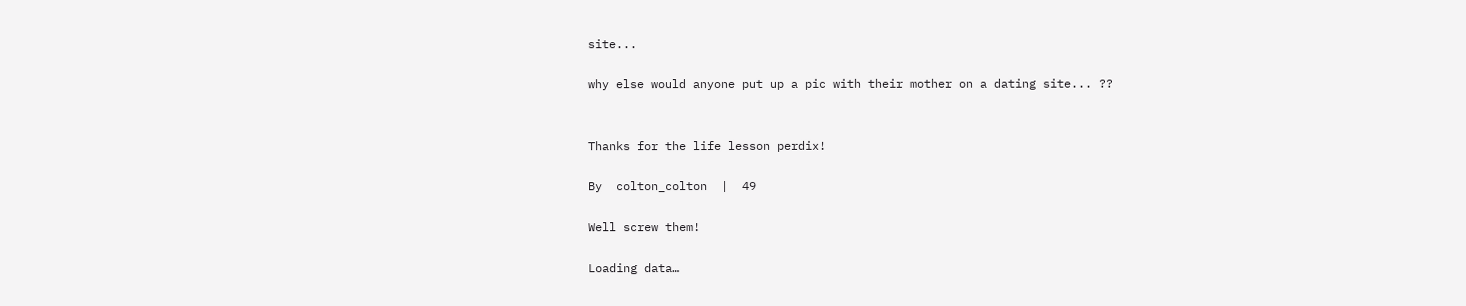site...

why else would anyone put up a pic with their mother on a dating site... ??


Thanks for the life lesson perdix!

By  colton_colton  |  49

Well screw them!

Loading data…